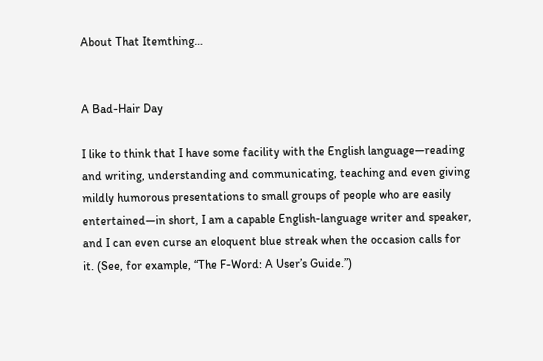About That Itemthing…


A Bad-Hair Day

I like to think that I have some facility with the English language—reading and writing, understanding and communicating, teaching and even giving mildly humorous presentations to small groups of people who are easily entertained—in short, I am a capable English-language writer and speaker, and I can even curse an eloquent blue streak when the occasion calls for it. (See, for example, “The F-Word: A User’s Guide.”)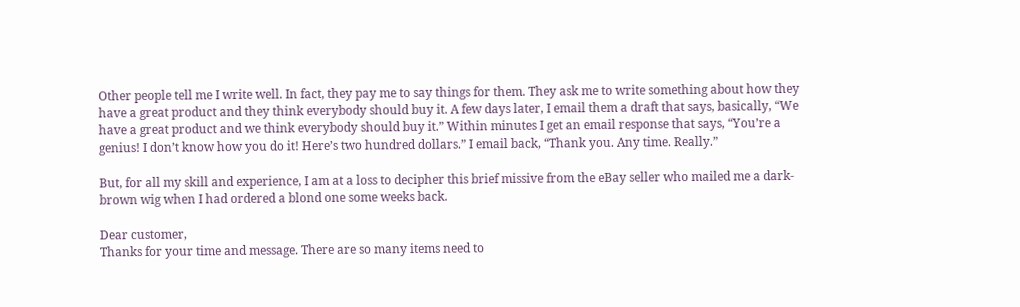Other people tell me I write well. In fact, they pay me to say things for them. They ask me to write something about how they have a great product and they think everybody should buy it. A few days later, I email them a draft that says, basically, “We have a great product and we think everybody should buy it.” Within minutes I get an email response that says, “You’re a genius! I don’t know how you do it! Here’s two hundred dollars.” I email back, “Thank you. Any time. Really.”

But, for all my skill and experience, I am at a loss to decipher this brief missive from the eBay seller who mailed me a dark-brown wig when I had ordered a blond one some weeks back.

Dear customer,
Thanks for your time and message. There are so many items need to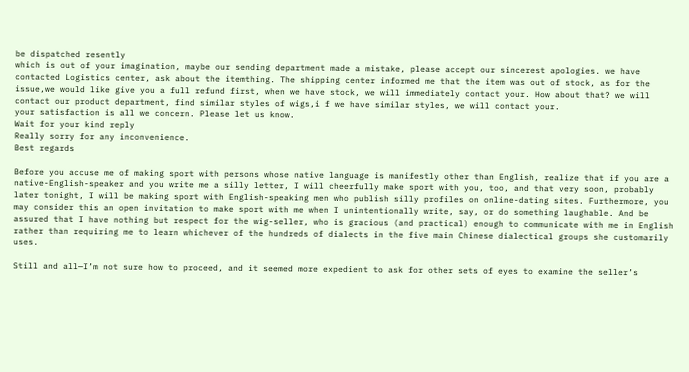be dispatched resently
which is out of your imagination, maybe our sending department made a mistake, please accept our sincerest apologies. we have contacted Logistics center, ask about the itemthing. The shipping center informed me that the item was out of stock, as for the issue,we would like give you a full refund first, when we have stock, we will immediately contact your. How about that? we will contact our product department, find similar styles of wigs,i f we have similar styles, we will contact your.
your satisfaction is all we concern. Please let us know.
Wait for your kind reply
Really sorry for any inconvenience.
Best regards

Before you accuse me of making sport with persons whose native language is manifestly other than English, realize that if you are a native-English-speaker and you write me a silly letter, I will cheerfully make sport with you, too, and that very soon, probably later tonight, I will be making sport with English-speaking men who publish silly profiles on online-dating sites. Furthermore, you may consider this an open invitation to make sport with me when I unintentionally write, say, or do something laughable. And be assured that I have nothing but respect for the wig-seller, who is gracious (and practical) enough to communicate with me in English rather than requiring me to learn whichever of the hundreds of dialects in the five main Chinese dialectical groups she customarily uses.

Still and all—I’m not sure how to proceed, and it seemed more expedient to ask for other sets of eyes to examine the seller’s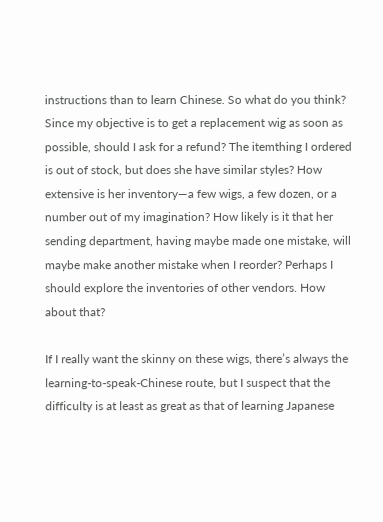instructions than to learn Chinese. So what do you think? Since my objective is to get a replacement wig as soon as possible, should I ask for a refund? The itemthing I ordered is out of stock, but does she have similar styles? How extensive is her inventory—a few wigs, a few dozen, or a number out of my imagination? How likely is it that her sending department, having maybe made one mistake, will maybe make another mistake when I reorder? Perhaps I should explore the inventories of other vendors. How about that?

If I really want the skinny on these wigs, there’s always the learning-to-speak-Chinese route, but I suspect that the difficulty is at least as great as that of learning Japanese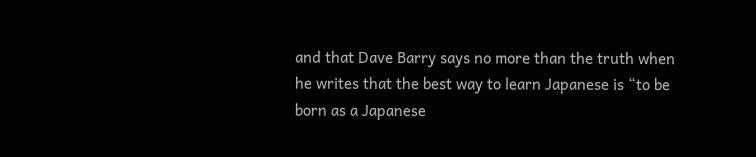and that Dave Barry says no more than the truth when he writes that the best way to learn Japanese is “to be born as a Japanese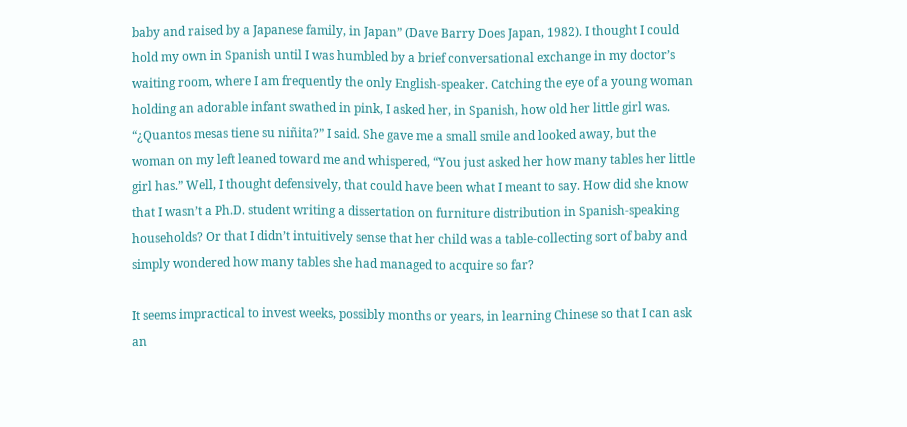baby and raised by a Japanese family, in Japan” (Dave Barry Does Japan, 1982). I thought I could hold my own in Spanish until I was humbled by a brief conversational exchange in my doctor’s waiting room, where I am frequently the only English-speaker. Catching the eye of a young woman holding an adorable infant swathed in pink, I asked her, in Spanish, how old her little girl was. “¿Quantos mesas tiene su niñita?” I said. She gave me a small smile and looked away, but the woman on my left leaned toward me and whispered, “You just asked her how many tables her little girl has.” Well, I thought defensively, that could have been what I meant to say. How did she know that I wasn’t a Ph.D. student writing a dissertation on furniture distribution in Spanish-speaking households? Or that I didn’t intuitively sense that her child was a table-collecting sort of baby and simply wondered how many tables she had managed to acquire so far?

It seems impractical to invest weeks, possibly months or years, in learning Chinese so that I can ask an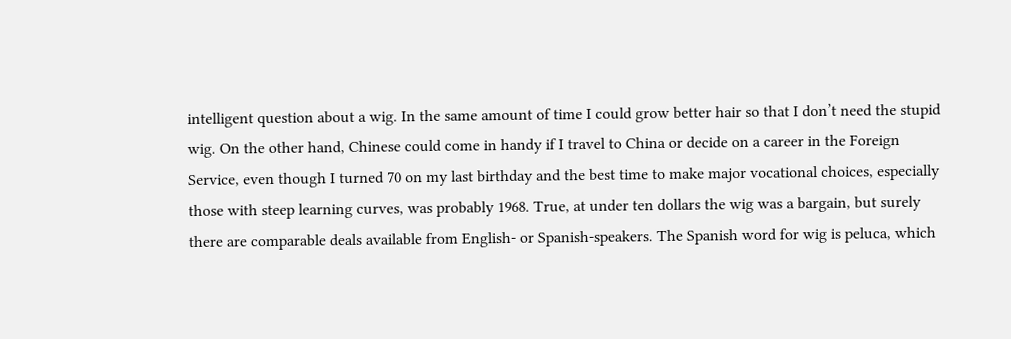intelligent question about a wig. In the same amount of time I could grow better hair so that I don’t need the stupid wig. On the other hand, Chinese could come in handy if I travel to China or decide on a career in the Foreign Service, even though I turned 70 on my last birthday and the best time to make major vocational choices, especially those with steep learning curves, was probably 1968. True, at under ten dollars the wig was a bargain, but surely there are comparable deals available from English- or Spanish-speakers. The Spanish word for wig is peluca, which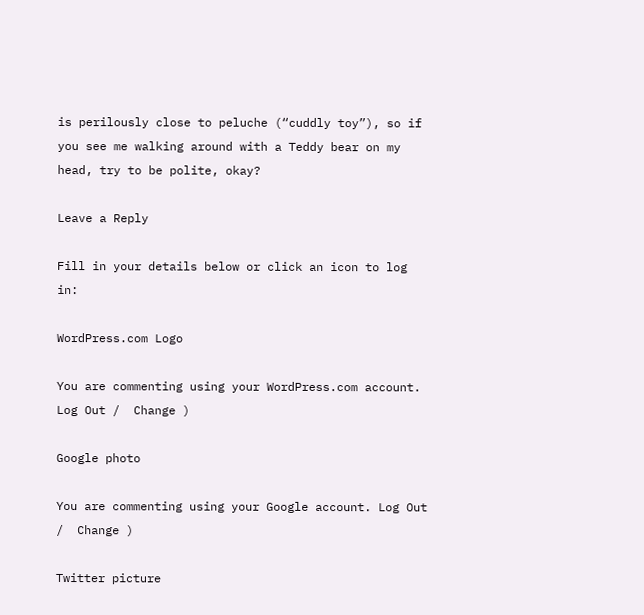is perilously close to peluche (“cuddly toy”), so if you see me walking around with a Teddy bear on my head, try to be polite, okay?

Leave a Reply

Fill in your details below or click an icon to log in:

WordPress.com Logo

You are commenting using your WordPress.com account. Log Out /  Change )

Google photo

You are commenting using your Google account. Log Out /  Change )

Twitter picture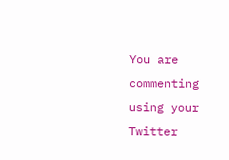You are commenting using your Twitter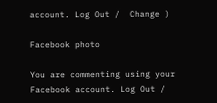account. Log Out /  Change )

Facebook photo

You are commenting using your Facebook account. Log Out /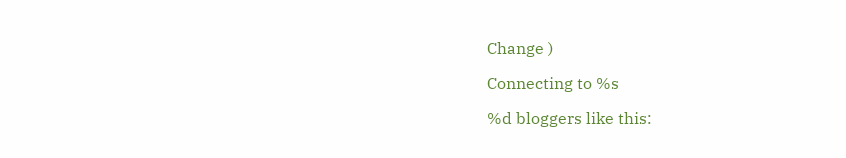Change )

Connecting to %s

%d bloggers like this: